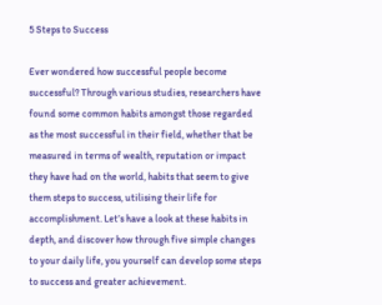5 Steps to Success

Ever wondered how successful people become successful? Through various studies, researchers have found some common habits amongst those regarded as the most successful in their field, whether that be measured in terms of wealth, reputation or impact they have had on the world, habits that seem to give them steps to success, utilising their life for accomplishment. Let’s have a look at these habits in depth, and discover how through five simple changes to your daily life, you yourself can develop some steps to success and greater achievement.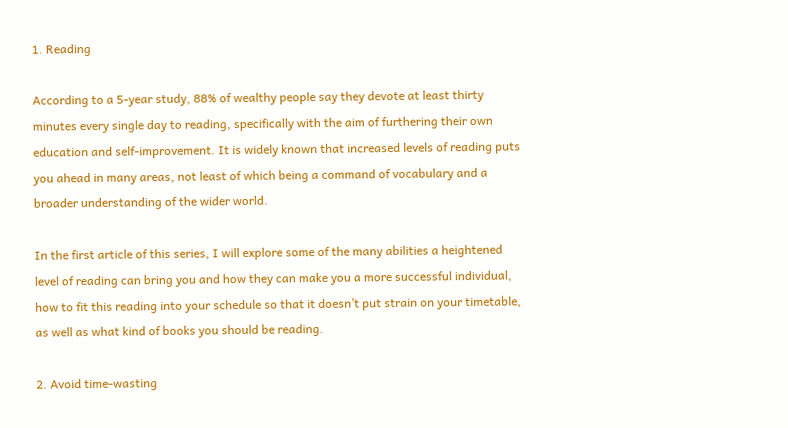1. Reading

According to a 5-year study, 88% of wealthy people say they devote at least thirty minutes every single day to reading, specifically with the aim of furthering their own education and self-improvement. It is widely known that increased levels of reading puts you ahead in many areas, not least of which being a command of vocabulary and a broader understanding of the wider world.

In the first article of this series, I will explore some of the many abilities a heightened level of reading can bring you and how they can make you a more successful individual, how to fit this reading into your schedule so that it doesn’t put strain on your timetable, as well as what kind of books you should be reading.

2. Avoid time-wasting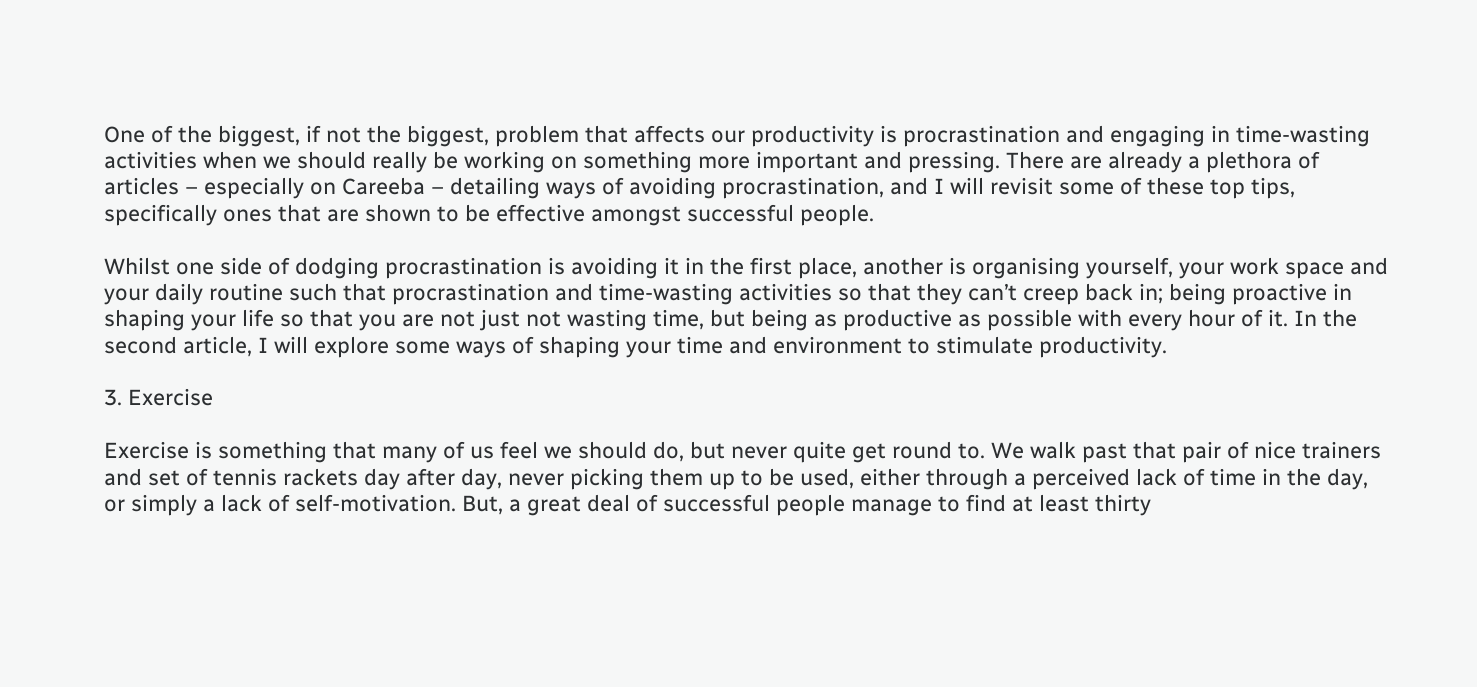One of the biggest, if not the biggest, problem that affects our productivity is procrastination and engaging in time-wasting activities when we should really be working on something more important and pressing. There are already a plethora of articles – especially on Careeba – detailing ways of avoiding procrastination, and I will revisit some of these top tips, specifically ones that are shown to be effective amongst successful people.

Whilst one side of dodging procrastination is avoiding it in the first place, another is organising yourself, your work space and your daily routine such that procrastination and time-wasting activities so that they can’t creep back in; being proactive in shaping your life so that you are not just not wasting time, but being as productive as possible with every hour of it. In the second article, I will explore some ways of shaping your time and environment to stimulate productivity.

3. Exercise

Exercise is something that many of us feel we should do, but never quite get round to. We walk past that pair of nice trainers and set of tennis rackets day after day, never picking them up to be used, either through a perceived lack of time in the day, or simply a lack of self-motivation. But, a great deal of successful people manage to find at least thirty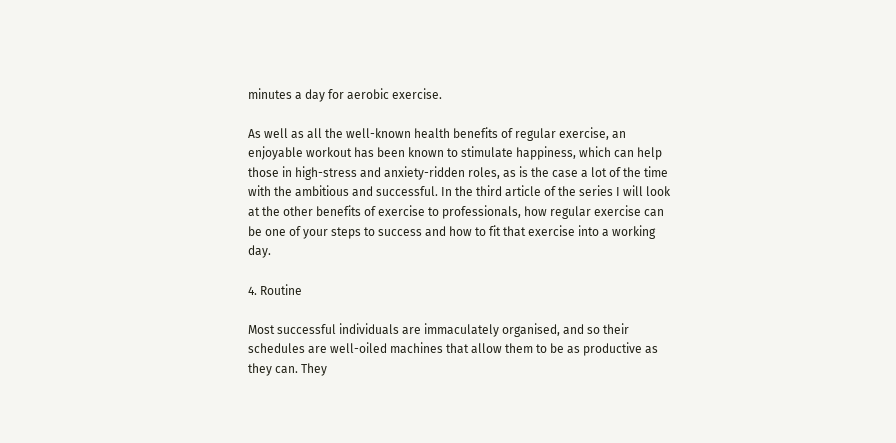minutes a day for aerobic exercise.

As well as all the well-known health benefits of regular exercise, an enjoyable workout has been known to stimulate happiness, which can help those in high-stress and anxiety-ridden roles, as is the case a lot of the time with the ambitious and successful. In the third article of the series I will look at the other benefits of exercise to professionals, how regular exercise can be one of your steps to success and how to fit that exercise into a working day.

4. Routine

Most successful individuals are immaculately organised, and so their schedules are well-oiled machines that allow them to be as productive as they can. They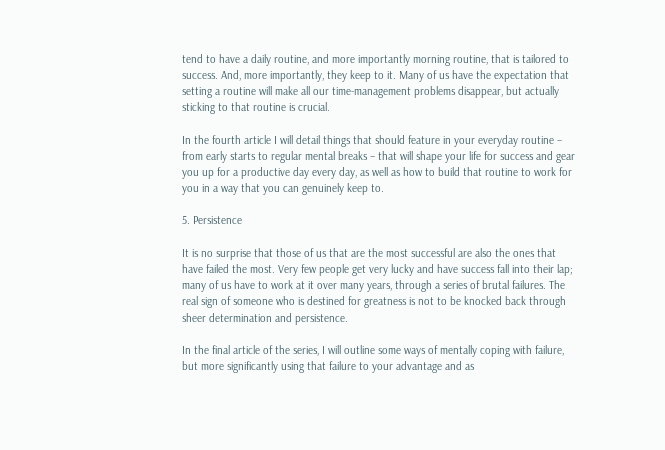tend to have a daily routine, and more importantly morning routine, that is tailored to success. And, more importantly, they keep to it. Many of us have the expectation that setting a routine will make all our time-management problems disappear, but actually sticking to that routine is crucial.

In the fourth article I will detail things that should feature in your everyday routine – from early starts to regular mental breaks – that will shape your life for success and gear you up for a productive day every day, as well as how to build that routine to work for you in a way that you can genuinely keep to.

5. Persistence

It is no surprise that those of us that are the most successful are also the ones that have failed the most. Very few people get very lucky and have success fall into their lap; many of us have to work at it over many years, through a series of brutal failures. The real sign of someone who is destined for greatness is not to be knocked back through sheer determination and persistence.

In the final article of the series, I will outline some ways of mentally coping with failure, but more significantly using that failure to your advantage and as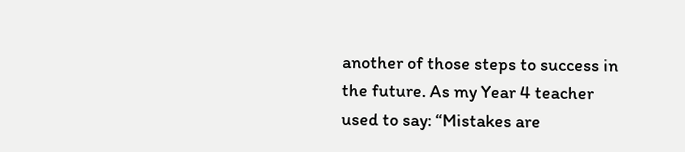another of those steps to success in the future. As my Year 4 teacher used to say: “Mistakes are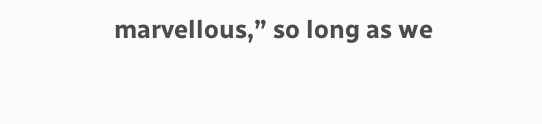marvellous,” so long as we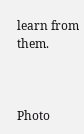learn from them.



Photo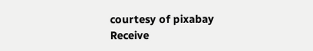courtesy of pixabay
Receive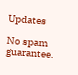Updates

No spam guarantee.